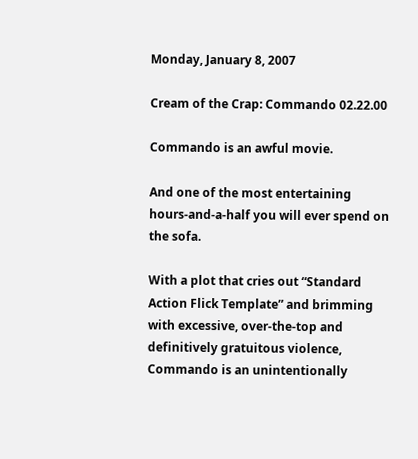Monday, January 8, 2007

Cream of the Crap: Commando 02.22.00

Commando is an awful movie.

And one of the most entertaining hours-and-a-half you will ever spend on the sofa.

With a plot that cries out “Standard Action Flick Template” and brimming with excessive, over-the-top and definitively gratuitous violence, Commando is an unintentionally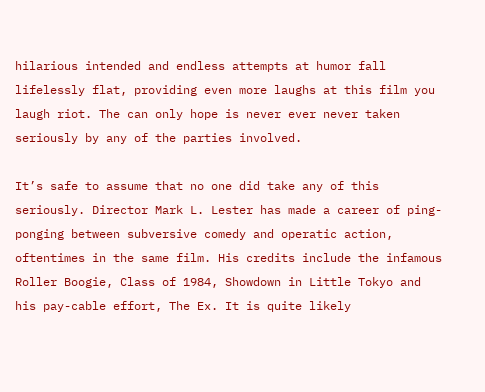hilarious intended and endless attempts at humor fall lifelessly flat, providing even more laughs at this film you laugh riot. The can only hope is never ever never taken seriously by any of the parties involved.

It’s safe to assume that no one did take any of this seriously. Director Mark L. Lester has made a career of ping-ponging between subversive comedy and operatic action, oftentimes in the same film. His credits include the infamous Roller Boogie, Class of 1984, Showdown in Little Tokyo and his pay-cable effort, The Ex. It is quite likely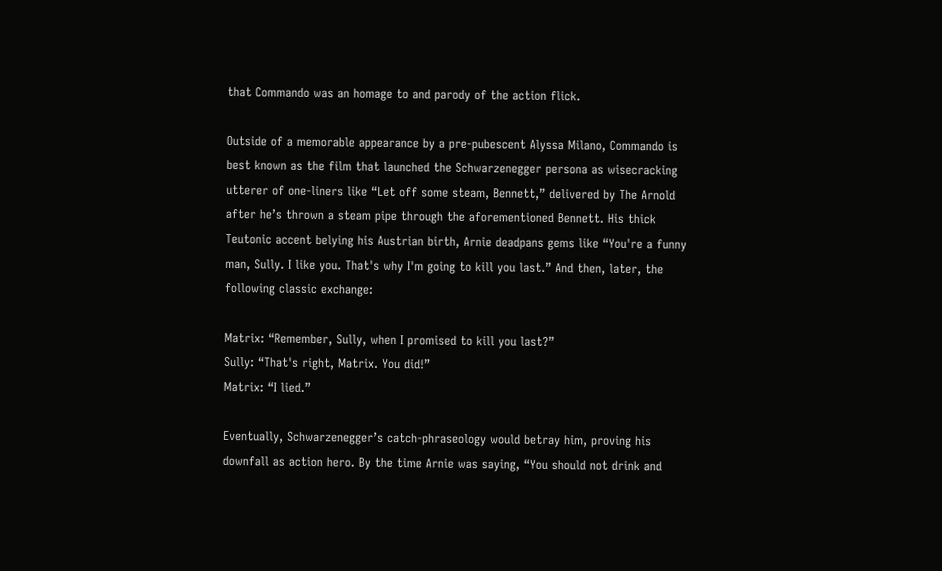that Commando was an homage to and parody of the action flick.

Outside of a memorable appearance by a pre-pubescent Alyssa Milano, Commando is best known as the film that launched the Schwarzenegger persona as wisecracking utterer of one-liners like “Let off some steam, Bennett,” delivered by The Arnold after he’s thrown a steam pipe through the aforementioned Bennett. His thick Teutonic accent belying his Austrian birth, Arnie deadpans gems like “You're a funny man, Sully. I like you. That's why I'm going to kill you last.” And then, later, the following classic exchange:

Matrix: “Remember, Sully, when I promised to kill you last?”
Sully: “That's right, Matrix. You did!”
Matrix: “I lied.”

Eventually, Schwarzenegger’s catch-phraseology would betray him, proving his downfall as action hero. By the time Arnie was saying, “You should not drink and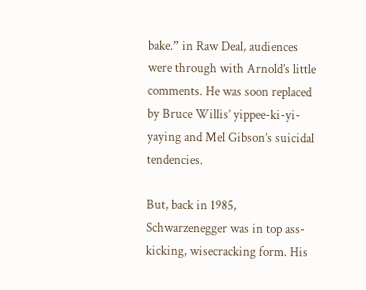bake.” in Raw Deal, audiences were through with Arnold’s little comments. He was soon replaced by Bruce Willis’ yippee-ki-yi-yaying and Mel Gibson’s suicidal tendencies.

But, back in 1985, Schwarzenegger was in top ass-kicking, wisecracking form. His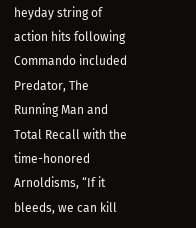heyday string of action hits following Commando included Predator, The Running Man and Total Recall with the time-honored Arnoldisms, “If it bleeds, we can kill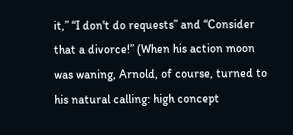it,” “I don't do requests” and “Consider that a divorce!” (When his action moon was waning, Arnold, of course, turned to his natural calling: high concept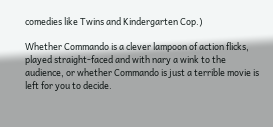comedies like Twins and Kindergarten Cop.)

Whether Commando is a clever lampoon of action flicks, played straight-faced and with nary a wink to the audience, or whether Commando is just a terrible movie is left for you to decide.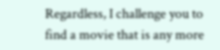Regardless, I challenge you to find a movie that is any more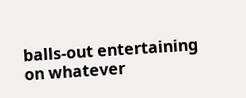balls-out entertaining on whatever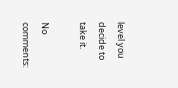level you decide to take it.

No comments: